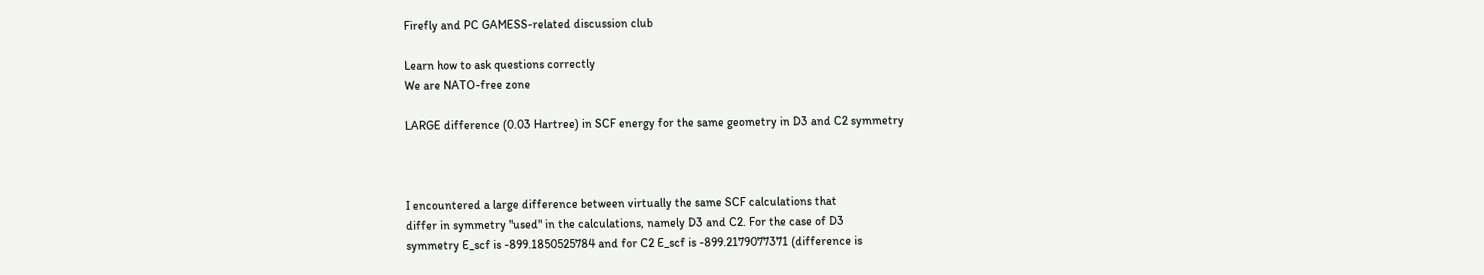Firefly and PC GAMESS-related discussion club

Learn how to ask questions correctly
We are NATO-free zone

LARGE difference (0.03 Hartree) in SCF energy for the same geometry in D3 and C2 symmetry



I encountered a large difference between virtually the same SCF calculations that
differ in symmetry "used" in the calculations, namely D3 and C2. For the case of D3
symmetry E_scf is -899.1850525784 and for C2 E_scf is -899.2179077371 (difference is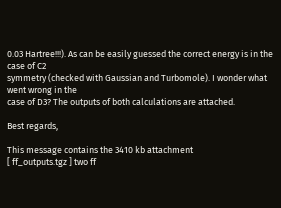0.03 Hartree!!!). As can be easily guessed the correct energy is in the case of C2
symmetry (checked with Gaussian and Turbomole). I wonder what went wrong in the
case of D3? The outputs of both calculations are attached.

Best regards,

This message contains the 3410 kb attachment
[ ff_outputs.tgz ] two ff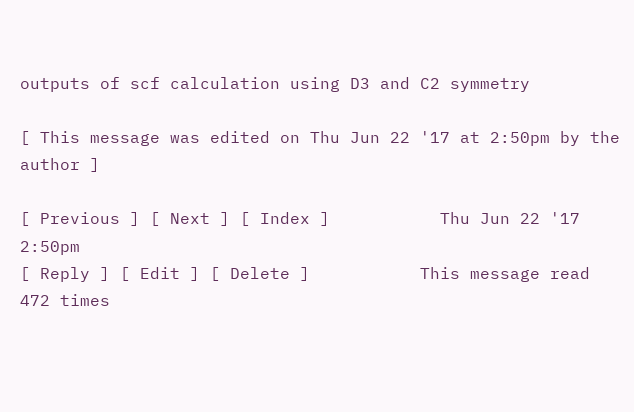outputs of scf calculation using D3 and C2 symmetry

[ This message was edited on Thu Jun 22 '17 at 2:50pm by the author ]

[ Previous ] [ Next ] [ Index ]           Thu Jun 22 '17 2:50pm
[ Reply ] [ Edit ] [ Delete ]           This message read 472 times